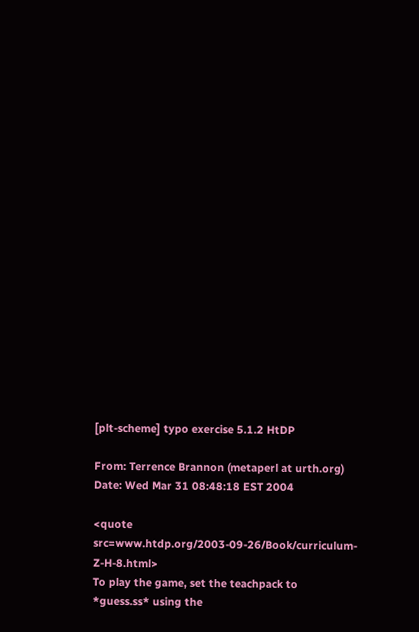[plt-scheme] typo exercise 5.1.2 HtDP

From: Terrence Brannon (metaperl at urth.org)
Date: Wed Mar 31 08:48:18 EST 2004

<quote src=www.htdp.org/2003-09-26/Book/curriculum-Z-H-8.html>
To play the game, set the teachpack to *guess.ss* using the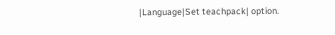|Language|Set teachpack| option.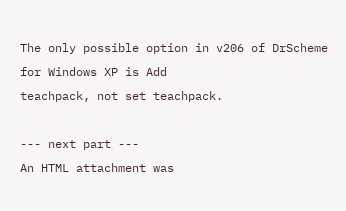The only possible option in v206 of DrScheme for Windows XP is Add
teachpack, not set teachpack.

--- next part ---
An HTML attachment was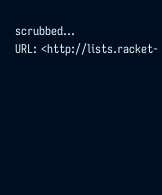scrubbed...
URL: <http://lists.racket-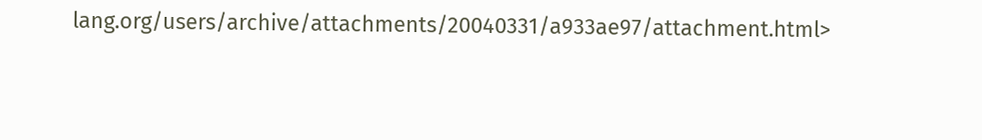lang.org/users/archive/attachments/20040331/a933ae97/attachment.html>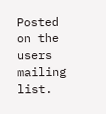Posted on the users mailing list.